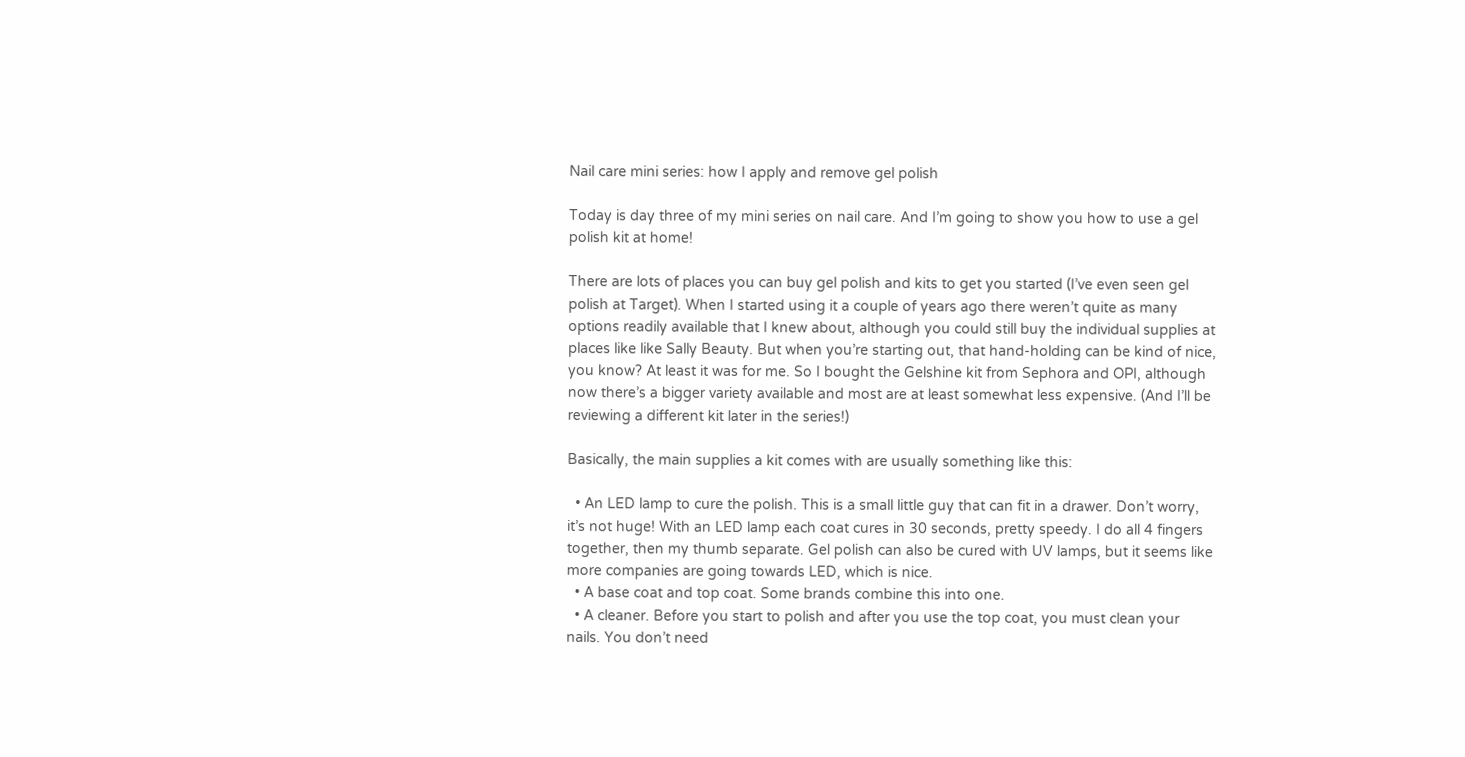Nail care mini series: how I apply and remove gel polish

Today is day three of my mini series on nail care. And I’m going to show you how to use a gel polish kit at home!

There are lots of places you can buy gel polish and kits to get you started (I’ve even seen gel polish at Target). When I started using it a couple of years ago there weren’t quite as many options readily available that I knew about, although you could still buy the individual supplies at places like like Sally Beauty. But when you’re starting out, that hand-holding can be kind of nice, you know? At least it was for me. So I bought the Gelshine kit from Sephora and OPI, although now there’s a bigger variety available and most are at least somewhat less expensive. (And I’ll be reviewing a different kit later in the series!)

Basically, the main supplies a kit comes with are usually something like this:

  • An LED lamp to cure the polish. This is a small little guy that can fit in a drawer. Don’t worry, it’s not huge! With an LED lamp each coat cures in 30 seconds, pretty speedy. I do all 4 fingers together, then my thumb separate. Gel polish can also be cured with UV lamps, but it seems like more companies are going towards LED, which is nice.
  • A base coat and top coat. Some brands combine this into one.
  • A cleaner. Before you start to polish and after you use the top coat, you must clean your nails. You don’t need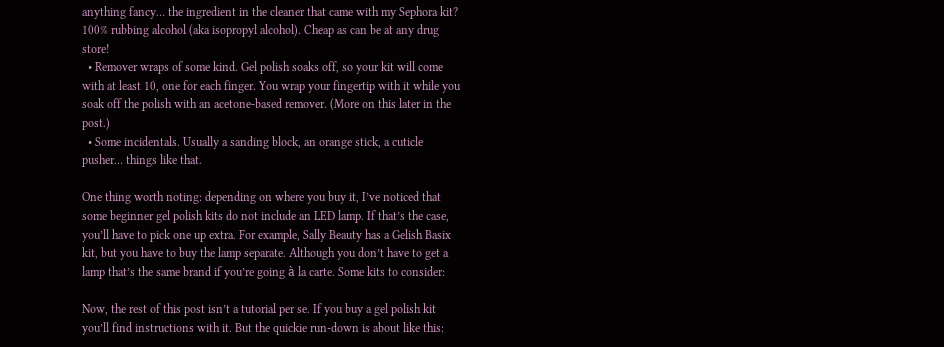anything fancy… the ingredient in the cleaner that came with my Sephora kit? 100% rubbing alcohol (aka isopropyl alcohol). Cheap as can be at any drug store!
  • Remover wraps of some kind. Gel polish soaks off, so your kit will come with at least 10, one for each finger. You wrap your fingertip with it while you soak off the polish with an acetone-based remover. (More on this later in the post.)
  • Some incidentals. Usually a sanding block, an orange stick, a cuticle pusher… things like that.

One thing worth noting: depending on where you buy it, I’ve noticed that some beginner gel polish kits do not include an LED lamp. If that’s the case, you’ll have to pick one up extra. For example, Sally Beauty has a Gelish Basix kit, but you have to buy the lamp separate. Although you don’t have to get a lamp that’s the same brand if you’re going à la carte. Some kits to consider:

Now, the rest of this post isn’t a tutorial per se. If you buy a gel polish kit you’ll find instructions with it. But the quickie run-down is about like this: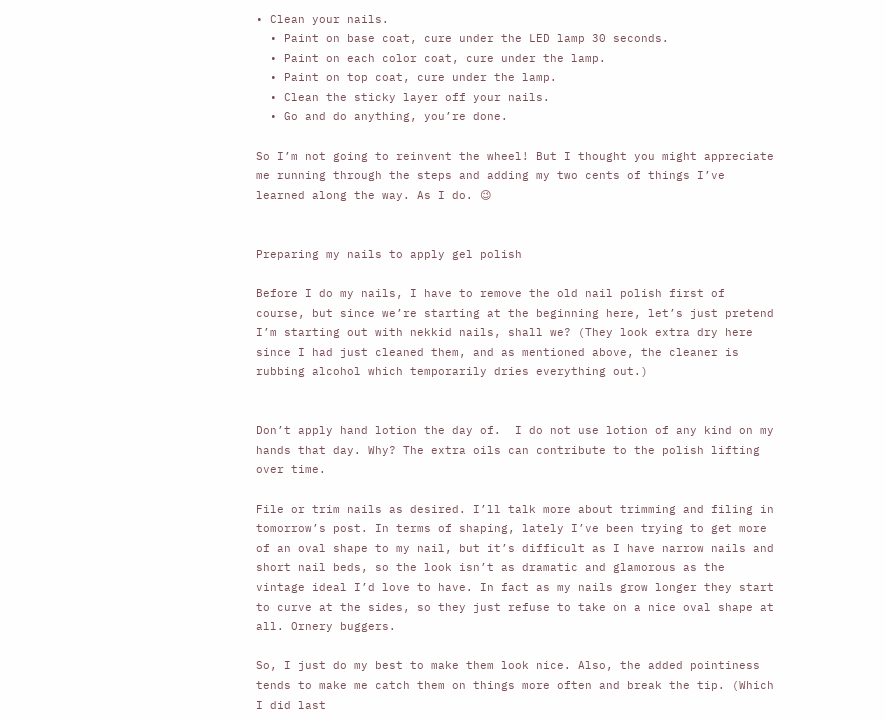• Clean your nails.
  • Paint on base coat, cure under the LED lamp 30 seconds.
  • Paint on each color coat, cure under the lamp.
  • Paint on top coat, cure under the lamp.
  • Clean the sticky layer off your nails.
  • Go and do anything, you’re done.

So I’m not going to reinvent the wheel! But I thought you might appreciate me running through the steps and adding my two cents of things I’ve learned along the way. As I do. 😉


Preparing my nails to apply gel polish

Before I do my nails, I have to remove the old nail polish first of course, but since we’re starting at the beginning here, let’s just pretend I’m starting out with nekkid nails, shall we? (They look extra dry here since I had just cleaned them, and as mentioned above, the cleaner is rubbing alcohol which temporarily dries everything out.)


Don’t apply hand lotion the day of.  I do not use lotion of any kind on my hands that day. Why? The extra oils can contribute to the polish lifting over time.

File or trim nails as desired. I’ll talk more about trimming and filing in tomorrow’s post. In terms of shaping, lately I’ve been trying to get more of an oval shape to my nail, but it’s difficult as I have narrow nails and short nail beds, so the look isn’t as dramatic and glamorous as the vintage ideal I’d love to have. In fact as my nails grow longer they start to curve at the sides, so they just refuse to take on a nice oval shape at all. Ornery buggers.

So, I just do my best to make them look nice. Also, the added pointiness tends to make me catch them on things more often and break the tip. (Which I did last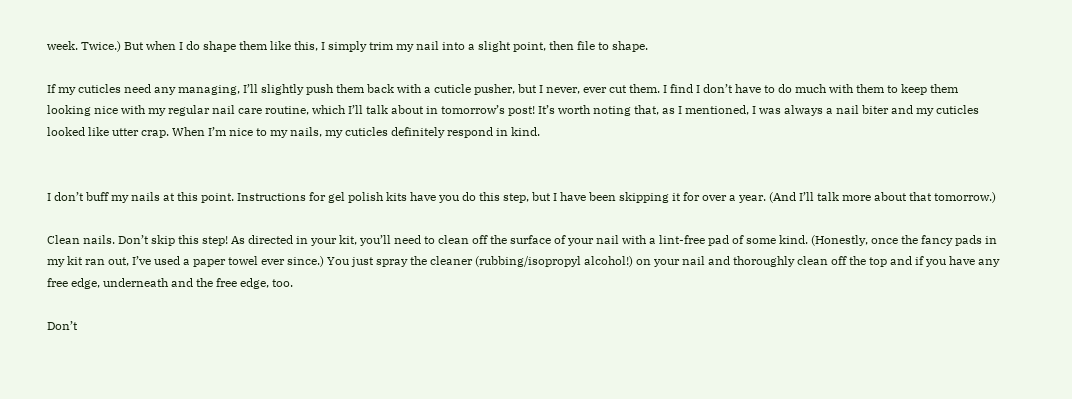week. Twice.) But when I do shape them like this, I simply trim my nail into a slight point, then file to shape.

If my cuticles need any managing, I’ll slightly push them back with a cuticle pusher, but I never, ever cut them. I find I don’t have to do much with them to keep them looking nice with my regular nail care routine, which I’ll talk about in tomorrow’s post! It’s worth noting that, as I mentioned, I was always a nail biter and my cuticles looked like utter crap. When I’m nice to my nails, my cuticles definitely respond in kind.


I don’t buff my nails at this point. Instructions for gel polish kits have you do this step, but I have been skipping it for over a year. (And I’ll talk more about that tomorrow.)

Clean nails. Don’t skip this step! As directed in your kit, you’ll need to clean off the surface of your nail with a lint-free pad of some kind. (Honestly, once the fancy pads in my kit ran out, I’ve used a paper towel ever since.) You just spray the cleaner (rubbing/isopropyl alcohol!) on your nail and thoroughly clean off the top and if you have any free edge, underneath and the free edge, too.

Don’t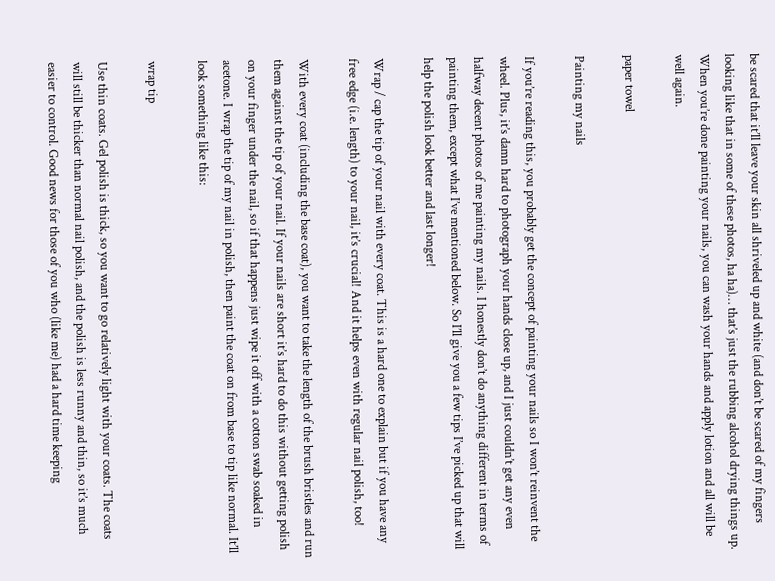be scared that it’ll leave your skin all shriveled up and white (and don’t be scared of my fingers looking like that in some of these photos, ha ha)… that’s just the rubbing alcohol drying things up. When you’re done painting your nails, you can wash your hands and apply lotion and all will be well again.

paper towel

Painting my nails

If you’re reading this, you probably get the concept of painting your nails so I won’t reinvent the wheel. Plus, it’s damn hard to photograph your hands close up, and I just couldn’t get any even halfway decent photos of me painting my nails. I honestly don’t do anything different in terms of painting them, except what I’ve mentioned below. So I’ll give you a few tips I’ve picked up that will help the polish look better and last longer!

Wrap / cap the tip of your nail with every coat. This is a hard one to explain but if you have any free edge (i.e. length) to your nail, it’s crucial! And it helps even with regular nail polish, too!

With every coat (including the base coat), you want to take the length of the brush bristles and run them against the tip of your nail. If your nails are short it’s hard to do this without getting polish on your finger under the nail, so if that happens just wipe it off with a cotton swab soaked in acetone. I wrap the tip of my nail in polish, then paint the coat on from base to tip like normal. It’ll look something like this:

wrap tip

Use thin coats. Gel polish is thick, so you want to go relatively light with your coats. The coats will still be thicker than normal nail polish, and the polish is less runny and thin, so it’s much easier to control. Good news for those of you who (like me) had a hard time keeping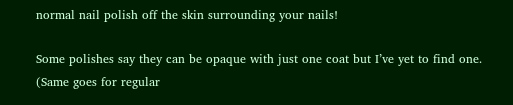normal nail polish off the skin surrounding your nails!

Some polishes say they can be opaque with just one coat but I’ve yet to find one. (Same goes for regular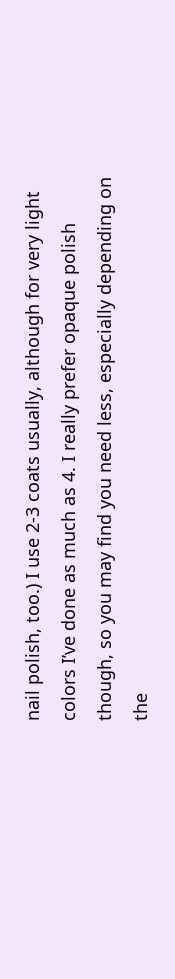nail polish, too.) I use 2-3 coats usually, although for very light colors I’ve done as much as 4. I really prefer opaque polish though, so you may find you need less, especially depending on the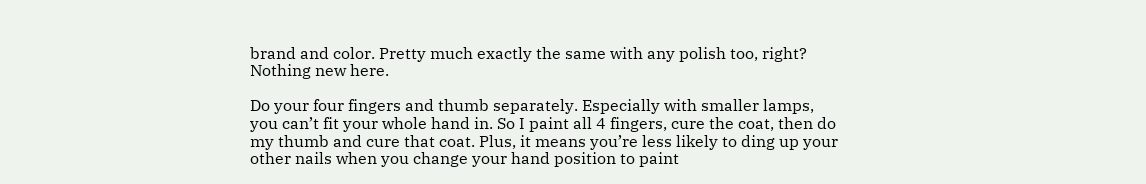brand and color. Pretty much exactly the same with any polish too, right? Nothing new here.

Do your four fingers and thumb separately. Especially with smaller lamps, you can’t fit your whole hand in. So I paint all 4 fingers, cure the coat, then do my thumb and cure that coat. Plus, it means you’re less likely to ding up your other nails when you change your hand position to paint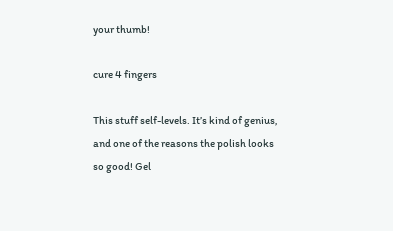your thumb!

cure 4 fingers

This stuff self-levels. It’s kind of genius, and one of the reasons the polish looks so good! Gel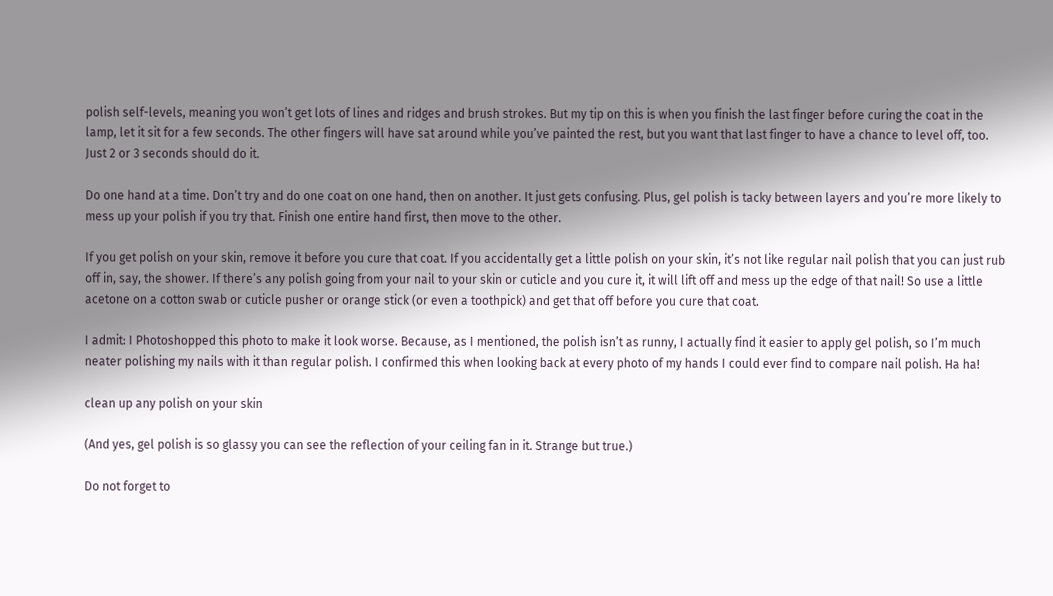polish self-levels, meaning you won’t get lots of lines and ridges and brush strokes. But my tip on this is when you finish the last finger before curing the coat in the lamp, let it sit for a few seconds. The other fingers will have sat around while you’ve painted the rest, but you want that last finger to have a chance to level off, too. Just 2 or 3 seconds should do it.

Do one hand at a time. Don’t try and do one coat on one hand, then on another. It just gets confusing. Plus, gel polish is tacky between layers and you’re more likely to mess up your polish if you try that. Finish one entire hand first, then move to the other.

If you get polish on your skin, remove it before you cure that coat. If you accidentally get a little polish on your skin, it’s not like regular nail polish that you can just rub off in, say, the shower. If there’s any polish going from your nail to your skin or cuticle and you cure it, it will lift off and mess up the edge of that nail! So use a little acetone on a cotton swab or cuticle pusher or orange stick (or even a toothpick) and get that off before you cure that coat.

I admit: I Photoshopped this photo to make it look worse. Because, as I mentioned, the polish isn’t as runny, I actually find it easier to apply gel polish, so I’m much neater polishing my nails with it than regular polish. I confirmed this when looking back at every photo of my hands I could ever find to compare nail polish. Ha ha!

clean up any polish on your skin

(And yes, gel polish is so glassy you can see the reflection of your ceiling fan in it. Strange but true.)

Do not forget to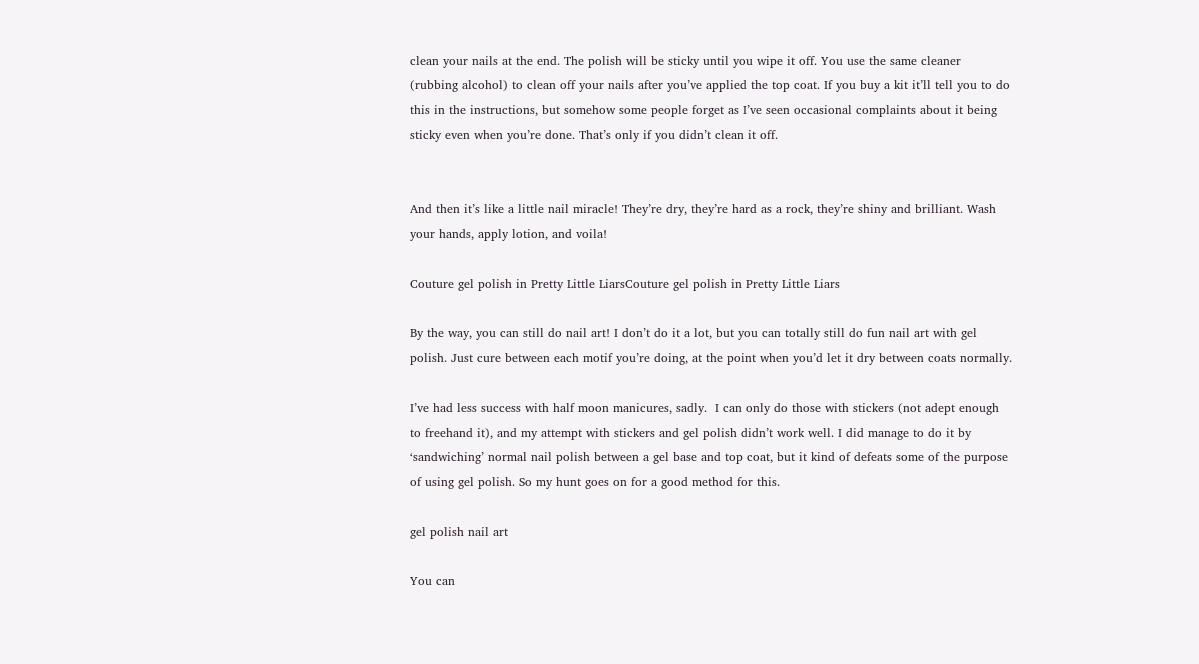clean your nails at the end. The polish will be sticky until you wipe it off. You use the same cleaner (rubbing alcohol) to clean off your nails after you’ve applied the top coat. If you buy a kit it’ll tell you to do this in the instructions, but somehow some people forget as I’ve seen occasional complaints about it being sticky even when you’re done. That’s only if you didn’t clean it off.


And then it’s like a little nail miracle! They’re dry, they’re hard as a rock, they’re shiny and brilliant. Wash your hands, apply lotion, and voila!

Couture gel polish in Pretty Little LiarsCouture gel polish in Pretty Little Liars

By the way, you can still do nail art! I don’t do it a lot, but you can totally still do fun nail art with gel polish. Just cure between each motif you’re doing, at the point when you’d let it dry between coats normally.

I’ve had less success with half moon manicures, sadly.  I can only do those with stickers (not adept enough to freehand it), and my attempt with stickers and gel polish didn’t work well. I did manage to do it by ‘sandwiching’ normal nail polish between a gel base and top coat, but it kind of defeats some of the purpose of using gel polish. So my hunt goes on for a good method for this.

gel polish nail art

You can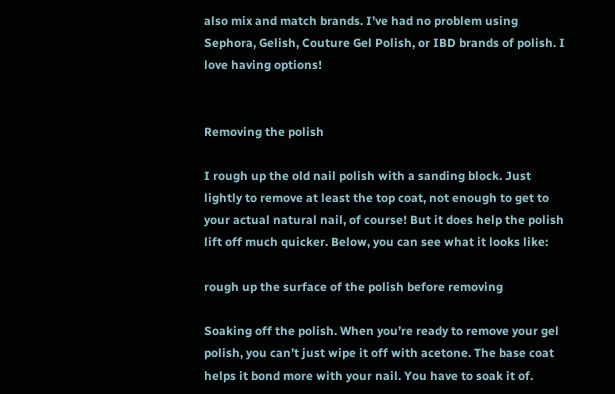also mix and match brands. I’ve had no problem using Sephora, Gelish, Couture Gel Polish, or IBD brands of polish. I love having options!


Removing the polish

I rough up the old nail polish with a sanding block. Just lightly to remove at least the top coat, not enough to get to your actual natural nail, of course! But it does help the polish lift off much quicker. Below, you can see what it looks like:

rough up the surface of the polish before removing

Soaking off the polish. When you’re ready to remove your gel polish, you can’t just wipe it off with acetone. The base coat helps it bond more with your nail. You have to soak it of.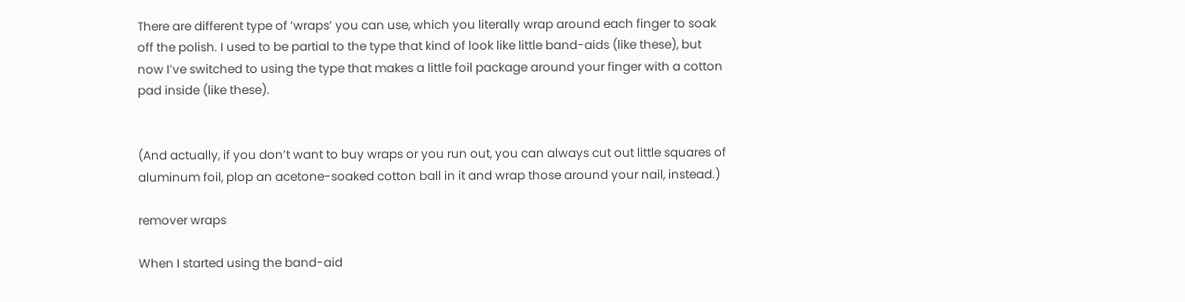There are different type of ‘wraps’ you can use, which you literally wrap around each finger to soak off the polish. I used to be partial to the type that kind of look like little band-aids (like these), but now I’ve switched to using the type that makes a little foil package around your finger with a cotton pad inside (like these).


(And actually, if you don’t want to buy wraps or you run out, you can always cut out little squares of aluminum foil, plop an acetone-soaked cotton ball in it and wrap those around your nail, instead.)

remover wraps

When I started using the band-aid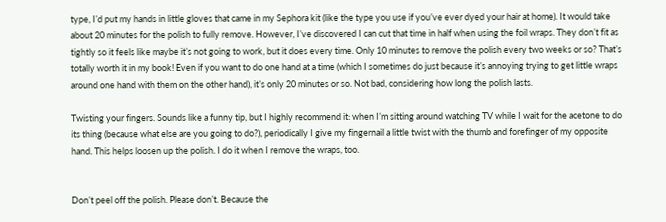type, I’d put my hands in little gloves that came in my Sephora kit (like the type you use if you’ve ever dyed your hair at home). It would take about 20 minutes for the polish to fully remove. However, I’ve discovered I can cut that time in half when using the foil wraps. They don’t fit as tightly so it feels like maybe it’s not going to work, but it does every time. Only 10 minutes to remove the polish every two weeks or so? That’s totally worth it in my book! Even if you want to do one hand at a time (which I sometimes do just because it’s annoying trying to get little wraps around one hand with them on the other hand), it’s only 20 minutes or so. Not bad, considering how long the polish lasts.

Twisting your fingers. Sounds like a funny tip, but I highly recommend it: when I’m sitting around watching TV while I wait for the acetone to do its thing (because what else are you going to do?), periodically I give my fingernail a little twist with the thumb and forefinger of my opposite hand. This helps loosen up the polish. I do it when I remove the wraps, too.


Don’t peel off the polish. Please don’t. Because the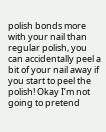polish bonds more with your nail than regular polish, you can accidentally peel a bit of your nail away if you start to peel the polish! Okay I’m not going to pretend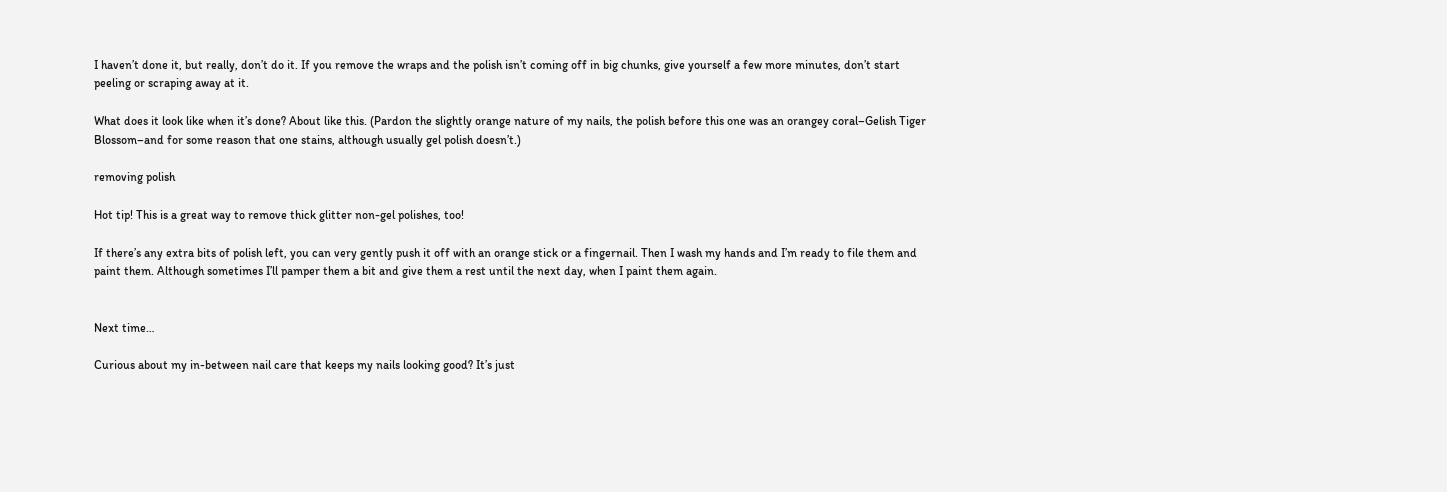I haven’t done it, but really, don’t do it. If you remove the wraps and the polish isn’t coming off in big chunks, give yourself a few more minutes, don’t start peeling or scraping away at it.

What does it look like when it’s done? About like this. (Pardon the slightly orange nature of my nails, the polish before this one was an orangey coral–Gelish Tiger Blossom–and for some reason that one stains, although usually gel polish doesn’t.)

removing polish

Hot tip! This is a great way to remove thick glitter non-gel polishes, too!

If there’s any extra bits of polish left, you can very gently push it off with an orange stick or a fingernail. Then I wash my hands and I’m ready to file them and paint them. Although sometimes I’ll pamper them a bit and give them a rest until the next day, when I paint them again.


Next time…

Curious about my in-between nail care that keeps my nails looking good? It’s just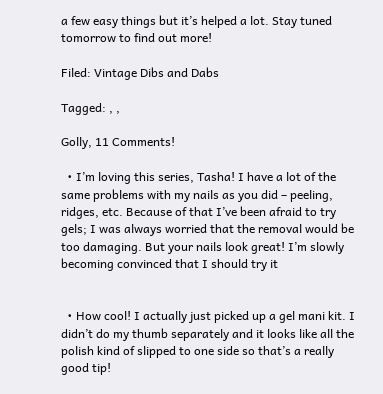a few easy things but it’s helped a lot. Stay tuned tomorrow to find out more!

Filed: Vintage Dibs and Dabs

Tagged: , ,

Golly, 11 Comments!

  • I’m loving this series, Tasha! I have a lot of the same problems with my nails as you did – peeling, ridges, etc. Because of that I’ve been afraid to try gels; I was always worried that the removal would be too damaging. But your nails look great! I’m slowly becoming convinced that I should try it


  • How cool! I actually just picked up a gel mani kit. I didn’t do my thumb separately and it looks like all the polish kind of slipped to one side so that’s a really good tip!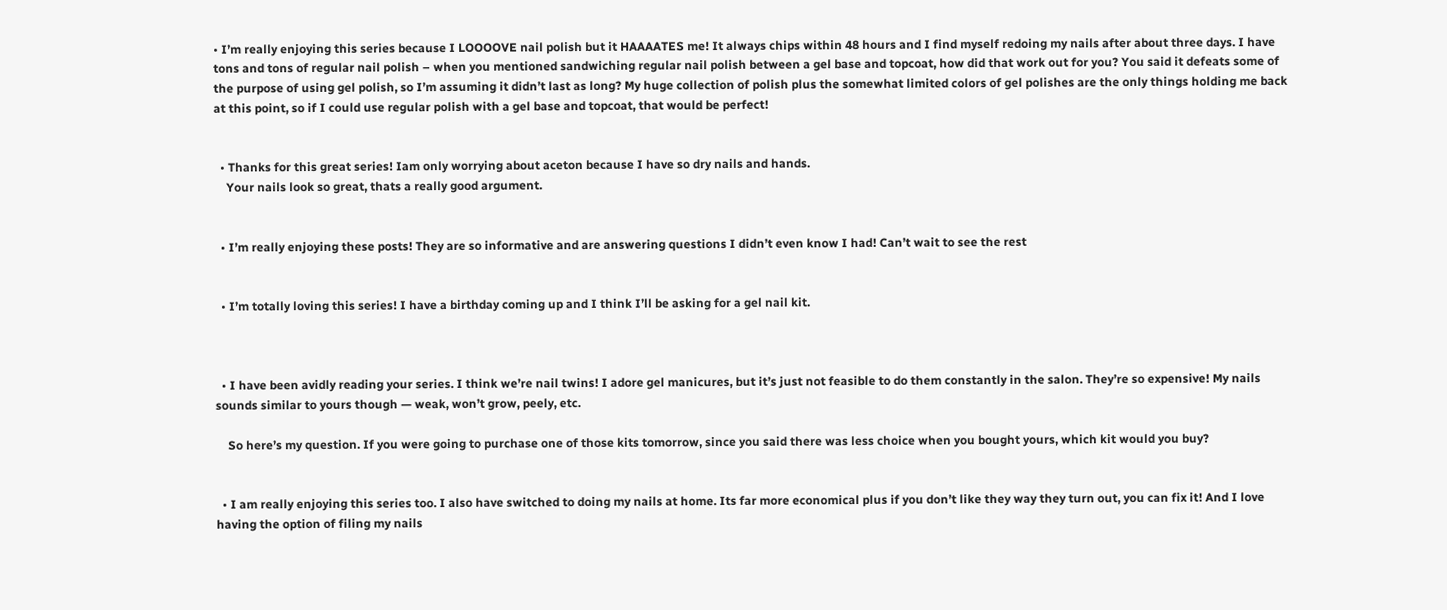• I’m really enjoying this series because I LOOOOVE nail polish but it HAAAATES me! It always chips within 48 hours and I find myself redoing my nails after about three days. I have tons and tons of regular nail polish – when you mentioned sandwiching regular nail polish between a gel base and topcoat, how did that work out for you? You said it defeats some of the purpose of using gel polish, so I’m assuming it didn’t last as long? My huge collection of polish plus the somewhat limited colors of gel polishes are the only things holding me back at this point, so if I could use regular polish with a gel base and topcoat, that would be perfect!


  • Thanks for this great series! Iam only worrying about aceton because I have so dry nails and hands.
    Your nails look so great, thats a really good argument.


  • I’m really enjoying these posts! They are so informative and are answering questions I didn’t even know I had! Can’t wait to see the rest


  • I’m totally loving this series! I have a birthday coming up and I think I’ll be asking for a gel nail kit.



  • I have been avidly reading your series. I think we’re nail twins! I adore gel manicures, but it’s just not feasible to do them constantly in the salon. They’re so expensive! My nails sounds similar to yours though — weak, won’t grow, peely, etc.

    So here’s my question. If you were going to purchase one of those kits tomorrow, since you said there was less choice when you bought yours, which kit would you buy?


  • I am really enjoying this series too. I also have switched to doing my nails at home. Its far more economical plus if you don’t like they way they turn out, you can fix it! And I love having the option of filing my nails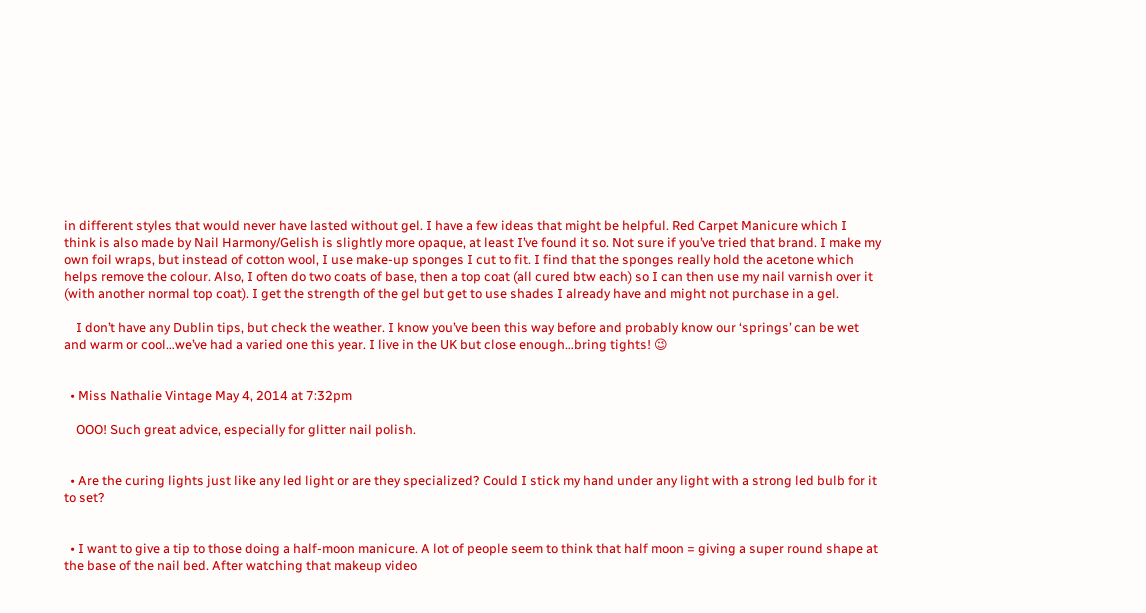in different styles that would never have lasted without gel. I have a few ideas that might be helpful. Red Carpet Manicure which I think is also made by Nail Harmony/Gelish is slightly more opaque, at least I’ve found it so. Not sure if you’ve tried that brand. I make my own foil wraps, but instead of cotton wool, I use make-up sponges I cut to fit. I find that the sponges really hold the acetone which helps remove the colour. Also, I often do two coats of base, then a top coat (all cured btw each) so I can then use my nail varnish over it (with another normal top coat). I get the strength of the gel but get to use shades I already have and might not purchase in a gel.

    I don’t have any Dublin tips, but check the weather. I know you’ve been this way before and probably know our ‘springs’ can be wet and warm or cool…we’ve had a varied one this year. I live in the UK but close enough…bring tights! 😉


  • Miss Nathalie Vintage May 4, 2014 at 7:32pm

    OOO! Such great advice, especially for glitter nail polish.


  • Are the curing lights just like any led light or are they specialized? Could I stick my hand under any light with a strong led bulb for it to set?


  • I want to give a tip to those doing a half-moon manicure. A lot of people seem to think that half moon = giving a super round shape at the base of the nail bed. After watching that makeup video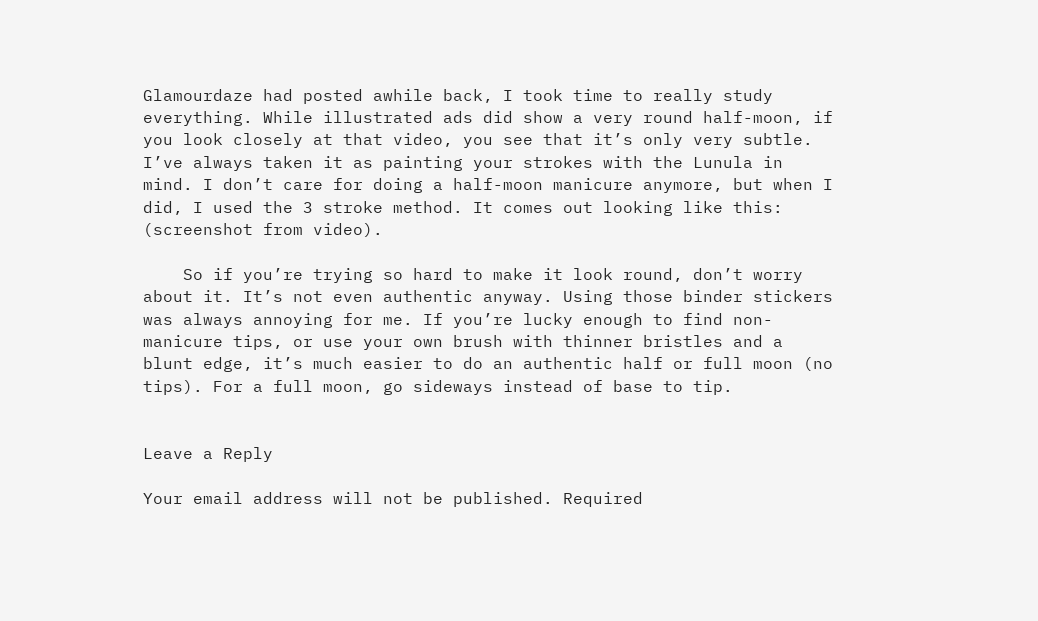Glamourdaze had posted awhile back, I took time to really study everything. While illustrated ads did show a very round half-moon, if you look closely at that video, you see that it’s only very subtle. I’ve always taken it as painting your strokes with the Lunula in mind. I don’t care for doing a half-moon manicure anymore, but when I did, I used the 3 stroke method. It comes out looking like this: (screenshot from video).

    So if you’re trying so hard to make it look round, don’t worry about it. It’s not even authentic anyway. Using those binder stickers was always annoying for me. If you’re lucky enough to find non-manicure tips, or use your own brush with thinner bristles and a blunt edge, it’s much easier to do an authentic half or full moon (no tips). For a full moon, go sideways instead of base to tip.


Leave a Reply

Your email address will not be published. Required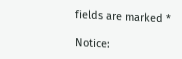fields are marked *

Notice: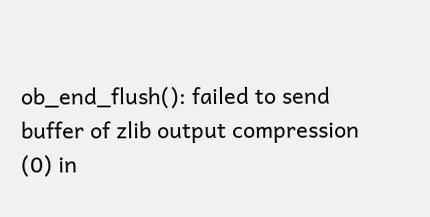ob_end_flush(): failed to send buffer of zlib output compression (0) in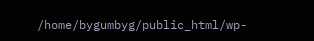/home/bygumbyg/public_html/wp-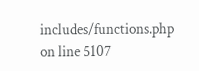includes/functions.php on line 5107